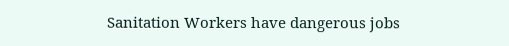Sanitation Workers have dangerous jobs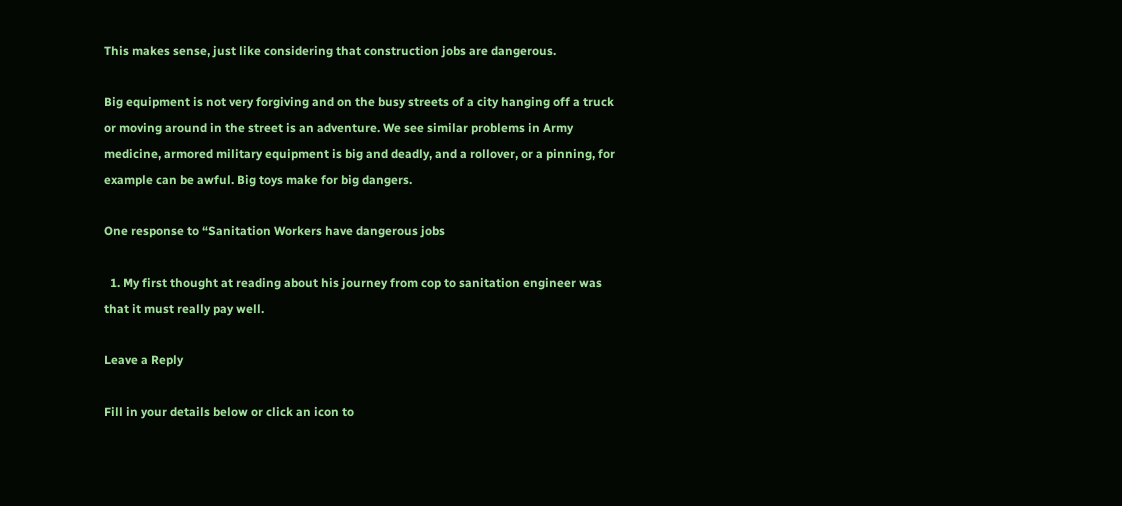This makes sense, just like considering that construction jobs are dangerous.

Big equipment is not very forgiving and on the busy streets of a city hanging off a truck or moving around in the street is an adventure. We see similar problems in Army medicine, armored military equipment is big and deadly, and a rollover, or a pinning, for example can be awful. Big toys make for big dangers.

One response to “Sanitation Workers have dangerous jobs

  1. My first thought at reading about his journey from cop to sanitation engineer was that it must really pay well.

Leave a Reply

Fill in your details below or click an icon to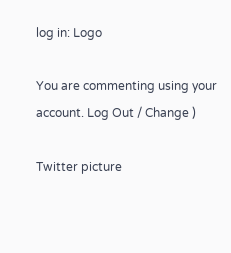log in: Logo

You are commenting using your account. Log Out / Change )

Twitter picture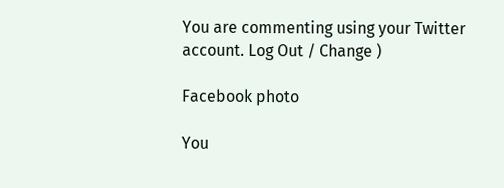You are commenting using your Twitter account. Log Out / Change )

Facebook photo

You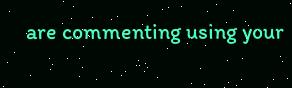are commenting using your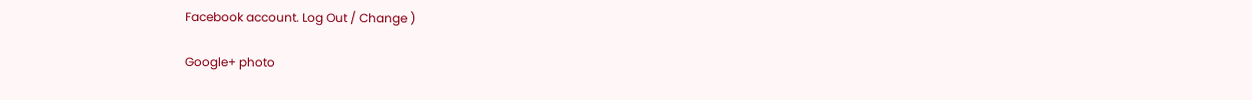Facebook account. Log Out / Change )

Google+ photo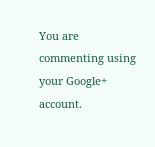You are commenting using your Google+ account.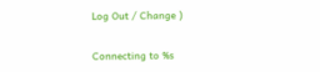Log Out / Change )

Connecting to %s